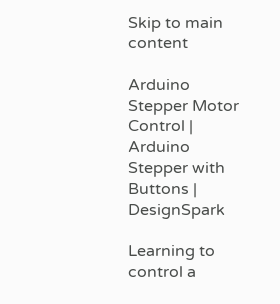Skip to main content

Arduino Stepper Motor Control | Arduino Stepper with Buttons | DesignSpark

Learning to control a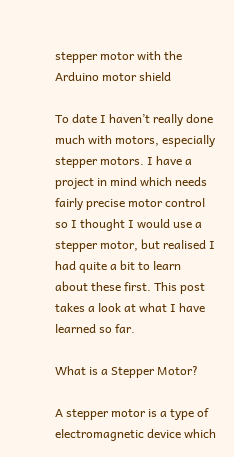stepper motor with the Arduino motor shield

To date I haven’t really done much with motors, especially stepper motors. I have a project in mind which needs fairly precise motor control so I thought I would use a stepper motor, but realised I had quite a bit to learn about these first. This post takes a look at what I have learned so far.

What is a Stepper Motor?

A stepper motor is a type of electromagnetic device which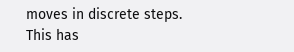moves in discrete steps. This has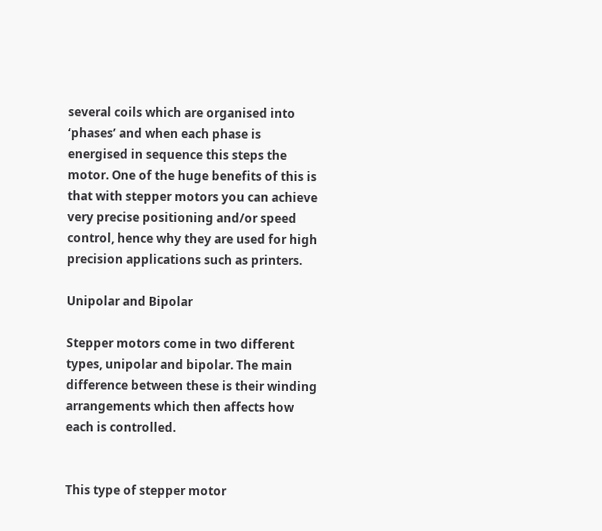several coils which are organised into ‘phases’ and when each phase is energised in sequence this steps the motor. One of the huge benefits of this is that with stepper motors you can achieve very precise positioning and/or speed control, hence why they are used for high precision applications such as printers.

Unipolar and Bipolar

Stepper motors come in two different types, unipolar and bipolar. The main difference between these is their winding arrangements which then affects how each is controlled.


This type of stepper motor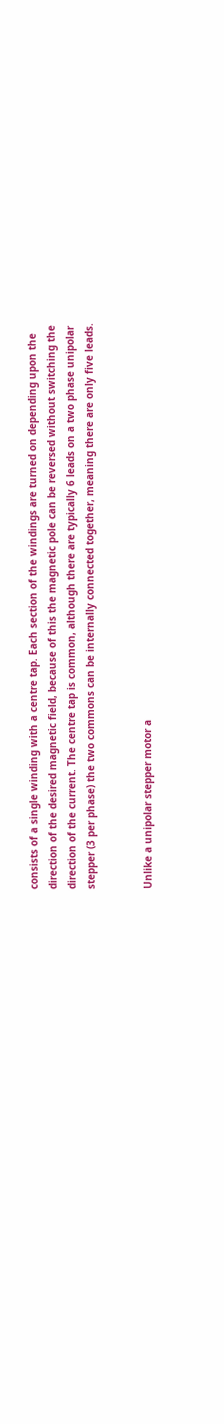consists of a single winding with a centre tap. Each section of the windings are turned on depending upon the direction of the desired magnetic field, because of this the magnetic pole can be reversed without switching the direction of the current. The centre tap is common, although there are typically 6 leads on a two phase unipolar stepper (3 per phase) the two commons can be internally connected together, meaning there are only five leads.


Unlike a unipolar stepper motor a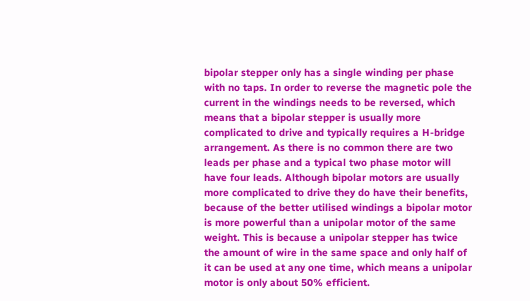bipolar stepper only has a single winding per phase with no taps. In order to reverse the magnetic pole the current in the windings needs to be reversed, which means that a bipolar stepper is usually more complicated to drive and typically requires a H-bridge arrangement. As there is no common there are two leads per phase and a typical two phase motor will have four leads. Although bipolar motors are usually more complicated to drive they do have their benefits, because of the better utilised windings a bipolar motor is more powerful than a unipolar motor of the same weight. This is because a unipolar stepper has twice the amount of wire in the same space and only half of it can be used at any one time, which means a unipolar motor is only about 50% efficient.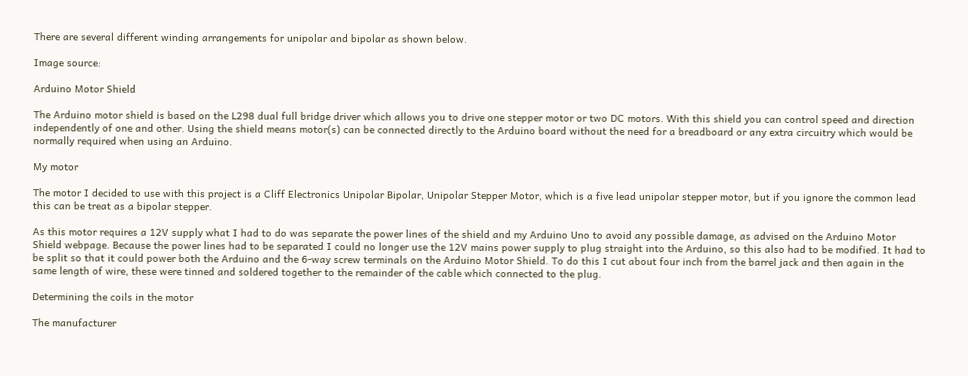There are several different winding arrangements for unipolar and bipolar as shown below.

Image source:

Arduino Motor Shield

The Arduino motor shield is based on the L298 dual full bridge driver which allows you to drive one stepper motor or two DC motors. With this shield you can control speed and direction independently of one and other. Using the shield means motor(s) can be connected directly to the Arduino board without the need for a breadboard or any extra circuitry which would be normally required when using an Arduino.

My motor

The motor I decided to use with this project is a Cliff Electronics Unipolar Bipolar, Unipolar Stepper Motor, which is a five lead unipolar stepper motor, but if you ignore the common lead this can be treat as a bipolar stepper.

As this motor requires a 12V supply what I had to do was separate the power lines of the shield and my Arduino Uno to avoid any possible damage, as advised on the Arduino Motor Shield webpage. Because the power lines had to be separated I could no longer use the 12V mains power supply to plug straight into the Arduino, so this also had to be modified. It had to be split so that it could power both the Arduino and the 6-way screw terminals on the Arduino Motor Shield. To do this I cut about four inch from the barrel jack and then again in the same length of wire, these were tinned and soldered together to the remainder of the cable which connected to the plug.

Determining the coils in the motor

The manufacturer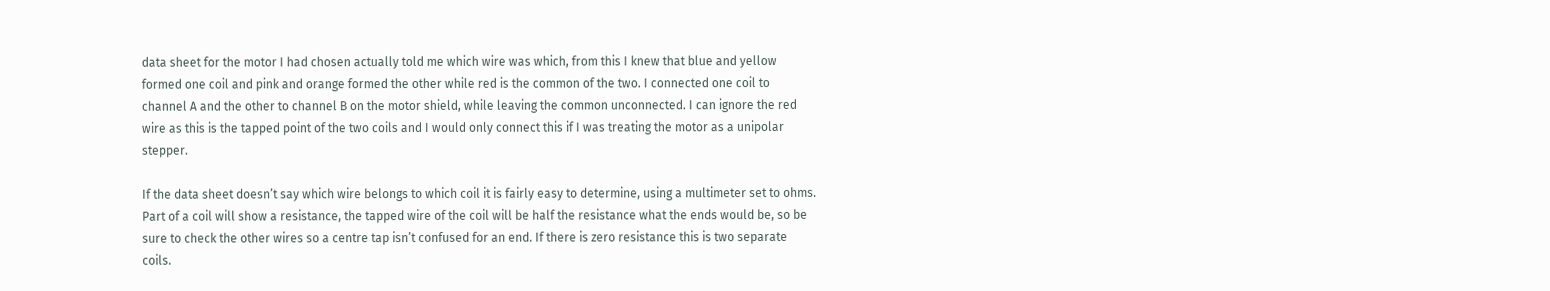data sheet for the motor I had chosen actually told me which wire was which, from this I knew that blue and yellow formed one coil and pink and orange formed the other while red is the common of the two. I connected one coil to channel A and the other to channel B on the motor shield, while leaving the common unconnected. I can ignore the red wire as this is the tapped point of the two coils and I would only connect this if I was treating the motor as a unipolar stepper.

If the data sheet doesn’t say which wire belongs to which coil it is fairly easy to determine, using a multimeter set to ohms. Part of a coil will show a resistance, the tapped wire of the coil will be half the resistance what the ends would be, so be sure to check the other wires so a centre tap isn’t confused for an end. If there is zero resistance this is two separate coils.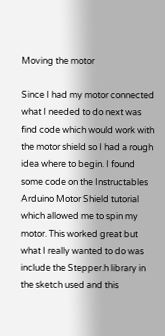Moving the motor

Since I had my motor connected what I needed to do next was find code which would work with the motor shield so I had a rough idea where to begin. I found some code on the Instructables Arduino Motor Shield tutorial which allowed me to spin my motor. This worked great but what I really wanted to do was include the Stepper.h library in the sketch used and this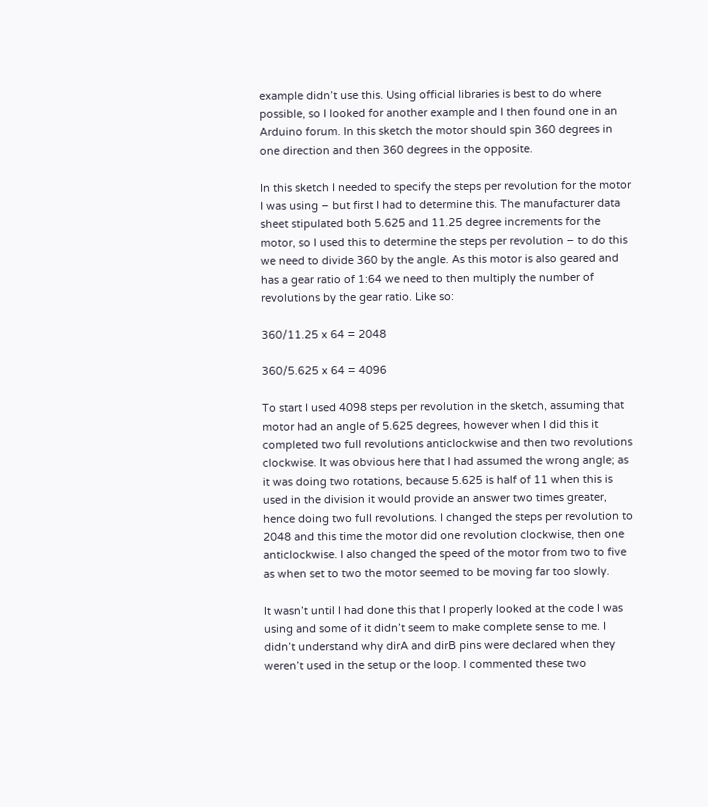example didn’t use this. Using official libraries is best to do where possible, so I looked for another example and I then found one in an Arduino forum. In this sketch the motor should spin 360 degrees in one direction and then 360 degrees in the opposite.

In this sketch I needed to specify the steps per revolution for the motor I was using – but first I had to determine this. The manufacturer data sheet stipulated both 5.625 and 11.25 degree increments for the motor, so I used this to determine the steps per revolution – to do this we need to divide 360 by the angle. As this motor is also geared and has a gear ratio of 1:64 we need to then multiply the number of revolutions by the gear ratio. Like so:

360/11.25 x 64 = 2048

360/5.625 x 64 = 4096

To start I used 4098 steps per revolution in the sketch, assuming that motor had an angle of 5.625 degrees, however when I did this it completed two full revolutions anticlockwise and then two revolutions clockwise. It was obvious here that I had assumed the wrong angle; as it was doing two rotations, because 5.625 is half of 11 when this is used in the division it would provide an answer two times greater, hence doing two full revolutions. I changed the steps per revolution to 2048 and this time the motor did one revolution clockwise, then one anticlockwise. I also changed the speed of the motor from two to five as when set to two the motor seemed to be moving far too slowly.

It wasn’t until I had done this that I properly looked at the code I was using and some of it didn’t seem to make complete sense to me. I didn’t understand why dirA and dirB pins were declared when they weren’t used in the setup or the loop. I commented these two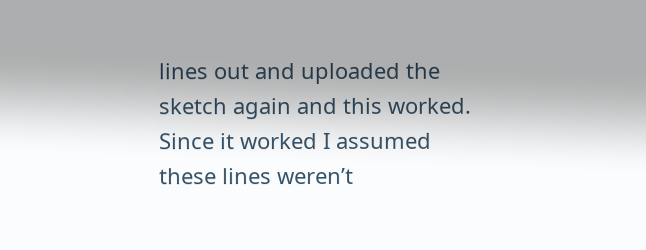lines out and uploaded the sketch again and this worked. Since it worked I assumed these lines weren’t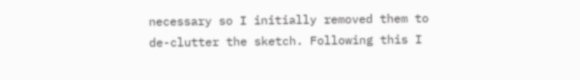necessary so I initially removed them to de-clutter the sketch. Following this I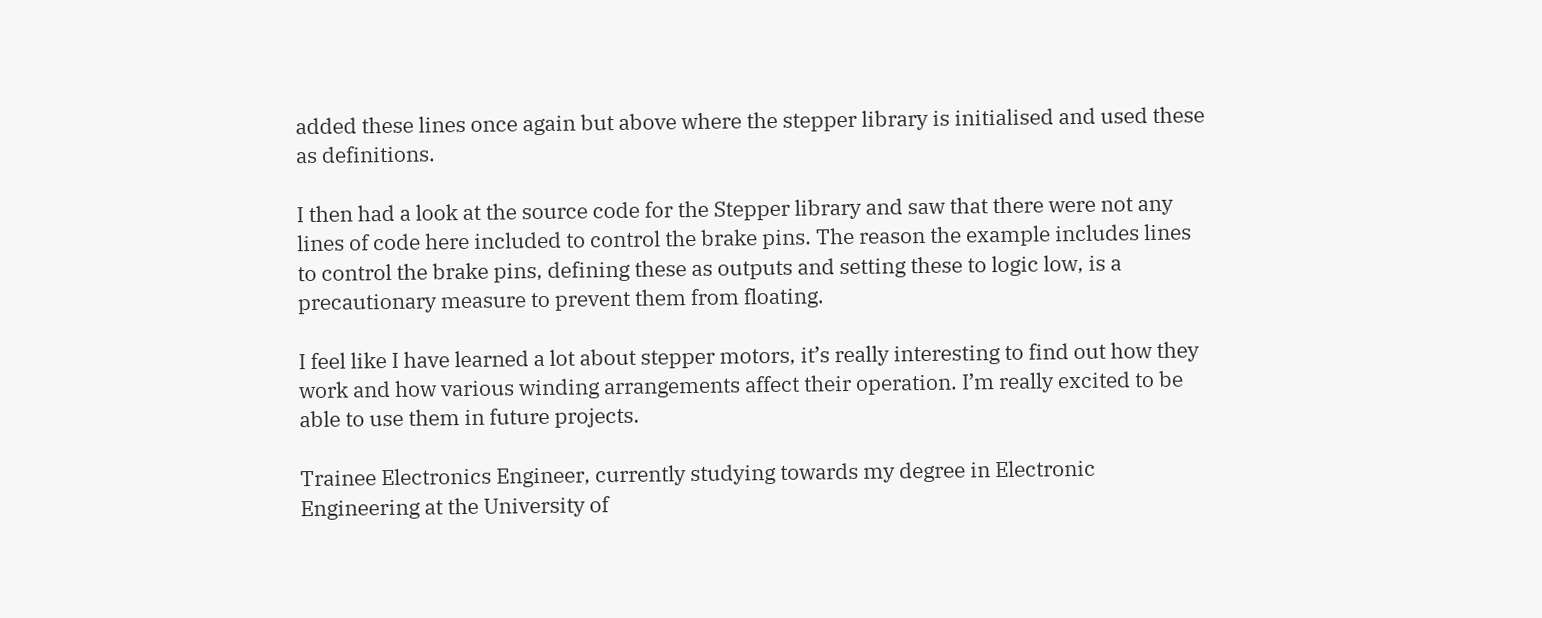added these lines once again but above where the stepper library is initialised and used these as definitions.

I then had a look at the source code for the Stepper library and saw that there were not any lines of code here included to control the brake pins. The reason the example includes lines to control the brake pins, defining these as outputs and setting these to logic low, is a precautionary measure to prevent them from floating.

I feel like I have learned a lot about stepper motors, it’s really interesting to find out how they work and how various winding arrangements affect their operation. I’m really excited to be able to use them in future projects.

Trainee Electronics Engineer, currently studying towards my degree in Electronic Engineering at the University of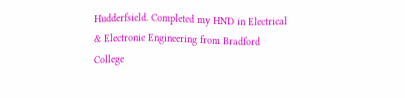Hudderfsield. Completed my HND in Electrical & Electronic Engineering from Bradford College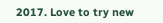2017. Love to try new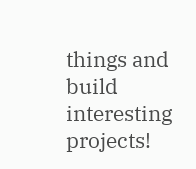things and build interesting projects!